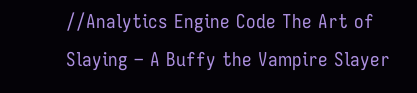//Analytics Engine Code The Art of Slaying – A Buffy the Vampire Slayer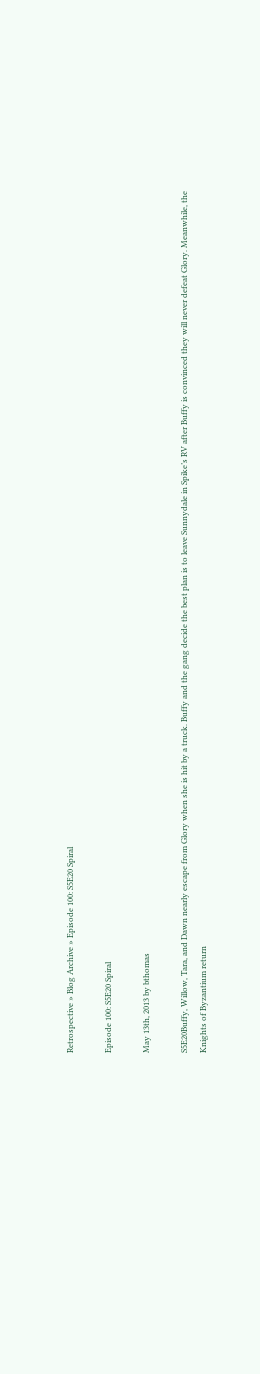Retrospective » Blog Archive » Episode 100: S5E20 Spiral

Episode 100: S5E20 Spiral

May 13th, 2013 by bthomas

S5E20Buffy, Willow, Tara, and Dawn nearly escape from Glory when she is hit by a truck. Buffy and the gang decide the best plan is to leave Sunnydale in Spike’s RV after Buffy is convinced they will never defeat Glory. Meanwhile, the Knights of Byzantium return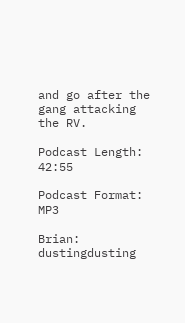and go after the gang attacking the RV.

Podcast Length: 42:55

Podcast Format: MP3

Brian:  dustingdusting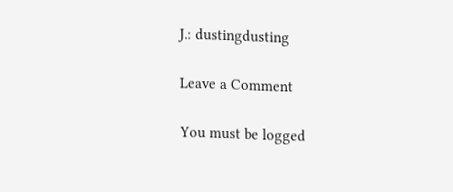J.: dustingdusting

Leave a Comment

You must be logged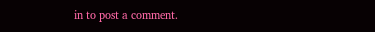in to post a comment.